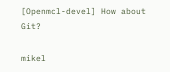[Openmcl-devel] How about Git?

mikel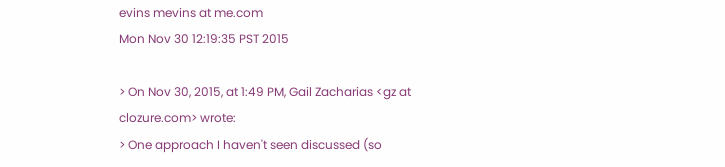evins mevins at me.com
Mon Nov 30 12:19:35 PST 2015

> On Nov 30, 2015, at 1:49 PM, Gail Zacharias <gz at clozure.com> wrote:
> One approach I haven't seen discussed (so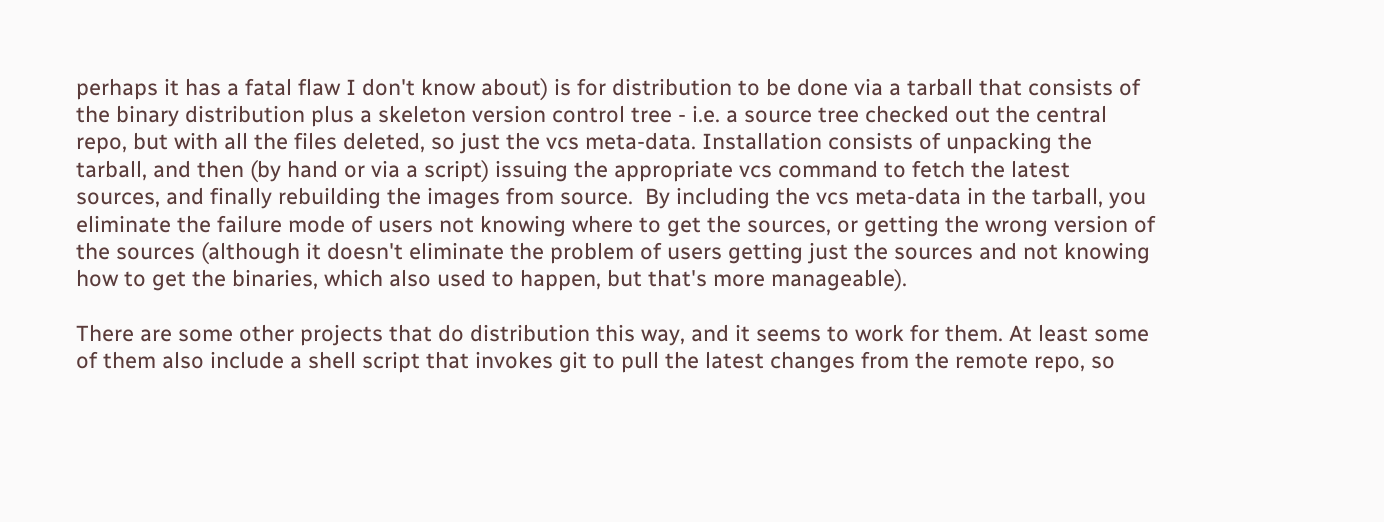perhaps it has a fatal flaw I don't know about) is for distribution to be done via a tarball that consists of the binary distribution plus a skeleton version control tree - i.e. a source tree checked out the central repo, but with all the files deleted, so just the vcs meta-data. Installation consists of unpacking the tarball, and then (by hand or via a script) issuing the appropriate vcs command to fetch the latest sources, and finally rebuilding the images from source.  By including the vcs meta-data in the tarball, you eliminate the failure mode of users not knowing where to get the sources, or getting the wrong version of the sources (although it doesn't eliminate the problem of users getting just the sources and not knowing how to get the binaries, which also used to happen, but that's more manageable).

There are some other projects that do distribution this way, and it seems to work for them. At least some of them also include a shell script that invokes git to pull the latest changes from the remote repo, so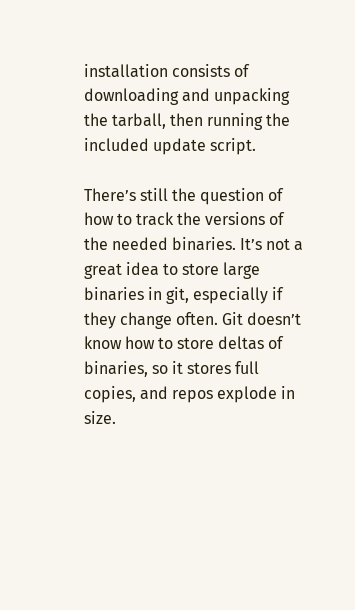installation consists of downloading and unpacking the tarball, then running the included update script.

There’s still the question of how to track the versions of the needed binaries. It’s not a great idea to store large binaries in git, especially if they change often. Git doesn’t know how to store deltas of binaries, so it stores full copies, and repos explode in size.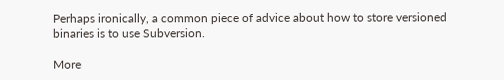Perhaps ironically, a common piece of advice about how to store versioned binaries is to use Subversion.

More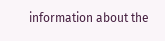information about the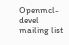Openmcl-devel mailing list